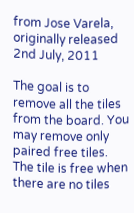from Jose Varela, originally released 2nd July, 2011

The goal is to remove all the tiles from the board. You may remove only paired free tiles. The tile is free when there are no tiles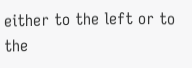either to the left or to the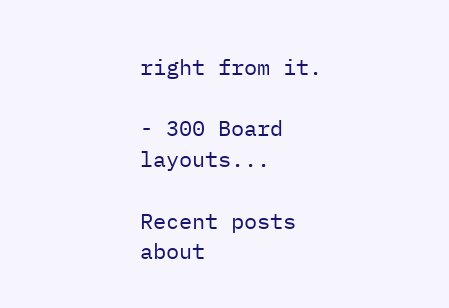right from it.

- 300 Board layouts...

Recent posts about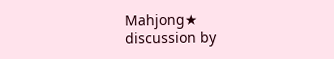Mahjong★
discussion by